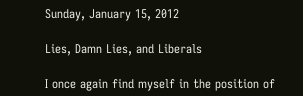Sunday, January 15, 2012

Lies, Damn Lies, and Liberals

I once again find myself in the position of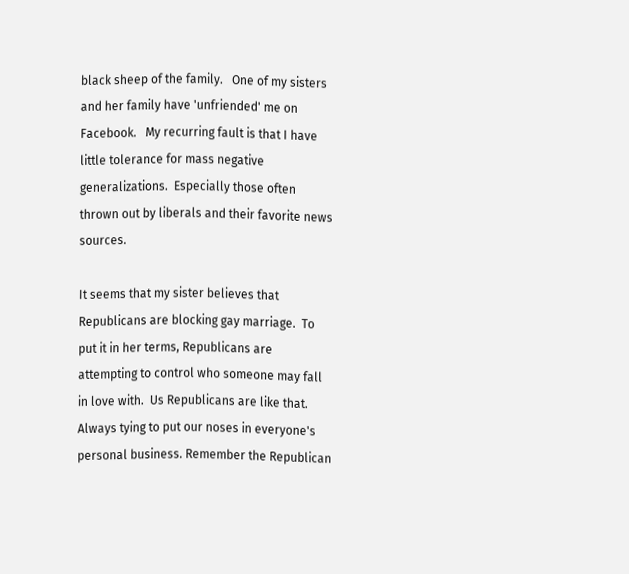black sheep of the family.   One of my sisters and her family have 'unfriended' me on Facebook.   My recurring fault is that I have little tolerance for mass negative generalizations.  Especially those often thrown out by liberals and their favorite news sources.

It seems that my sister believes that Republicans are blocking gay marriage.  To put it in her terms, Republicans are attempting to control who someone may fall in love with.  Us Republicans are like that.  Always tying to put our noses in everyone's personal business. Remember the Republican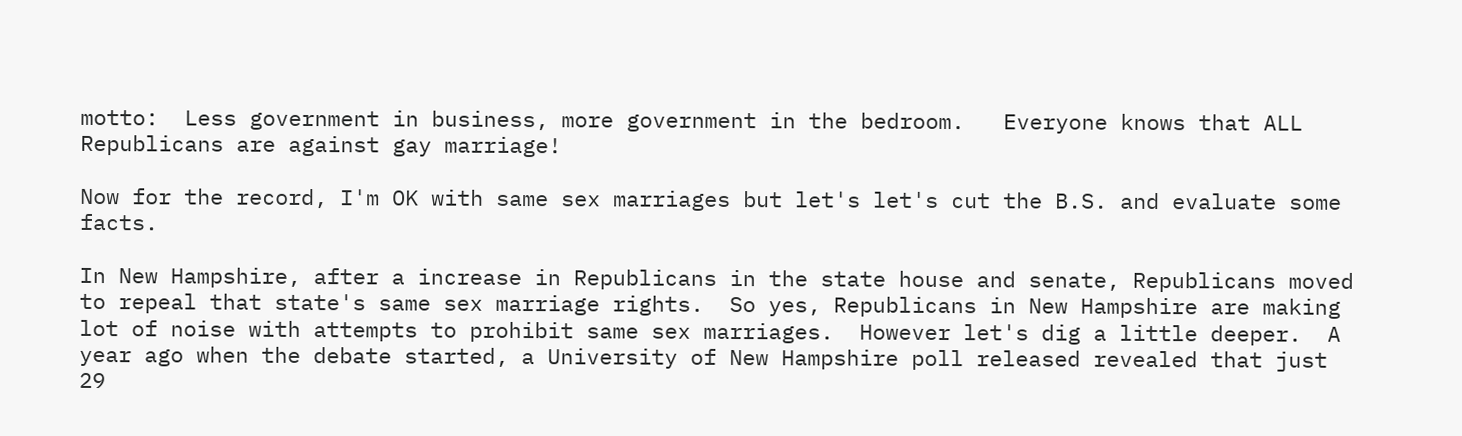motto:  Less government in business, more government in the bedroom.   Everyone knows that ALL Republicans are against gay marriage!

Now for the record, I'm OK with same sex marriages but let's let's cut the B.S. and evaluate some facts.

In New Hampshire, after a increase in Republicans in the state house and senate, Republicans moved to repeal that state's same sex marriage rights.  So yes, Republicans in New Hampshire are making lot of noise with attempts to prohibit same sex marriages.  However let's dig a little deeper.  A year ago when the debate started, a University of New Hampshire poll released revealed that just 29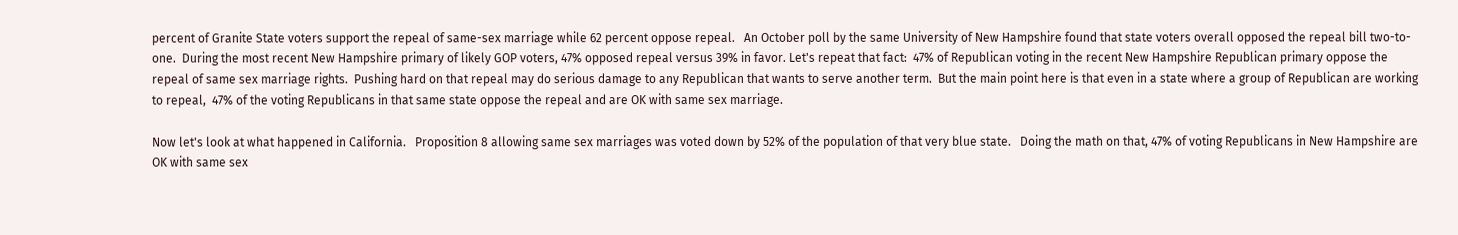percent of Granite State voters support the repeal of same-sex marriage while 62 percent oppose repeal.   An October poll by the same University of New Hampshire found that state voters overall opposed the repeal bill two-to-one.  During the most recent New Hampshire primary of likely GOP voters, 47% opposed repeal versus 39% in favor. Let's repeat that fact:  47% of Republican voting in the recent New Hampshire Republican primary oppose the repeal of same sex marriage rights.  Pushing hard on that repeal may do serious damage to any Republican that wants to serve another term.  But the main point here is that even in a state where a group of Republican are working to repeal,  47% of the voting Republicans in that same state oppose the repeal and are OK with same sex marriage.

Now let's look at what happened in California.   Proposition 8 allowing same sex marriages was voted down by 52% of the population of that very blue state.   Doing the math on that, 47% of voting Republicans in New Hampshire are OK with same sex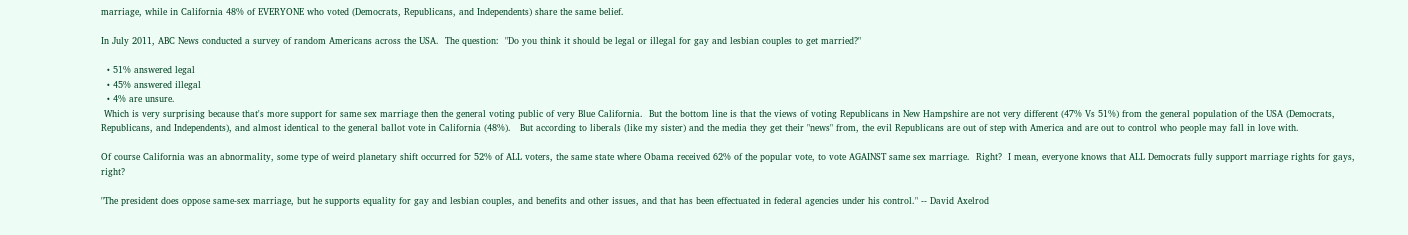marriage, while in California 48% of EVERYONE who voted (Democrats, Republicans, and Independents) share the same belief.

In July 2011, ABC News conducted a survey of random Americans across the USA.  The question:  "Do you think it should be legal or illegal for gay and lesbian couples to get married?"

  • 51% answered legal
  • 45% answered illegal
  • 4% are unsure.
 Which is very surprising because that's more support for same sex marriage then the general voting public of very Blue California.  But the bottom line is that the views of voting Republicans in New Hampshire are not very different (47% Vs 51%) from the general population of the USA (Democrats, Republicans, and Independents), and almost identical to the general ballot vote in California (48%).   But according to liberals (like my sister) and the media they get their "news" from, the evil Republicans are out of step with America and are out to control who people may fall in love with.

Of course California was an abnormality, some type of weird planetary shift occurred for 52% of ALL voters, the same state where Obama received 62% of the popular vote, to vote AGAINST same sex marriage.  Right?  I mean, everyone knows that ALL Democrats fully support marriage rights for gays, right?

"The president does oppose same-sex marriage, but he supports equality for gay and lesbian couples, and benefits and other issues, and that has been effectuated in federal agencies under his control." -- David Axelrod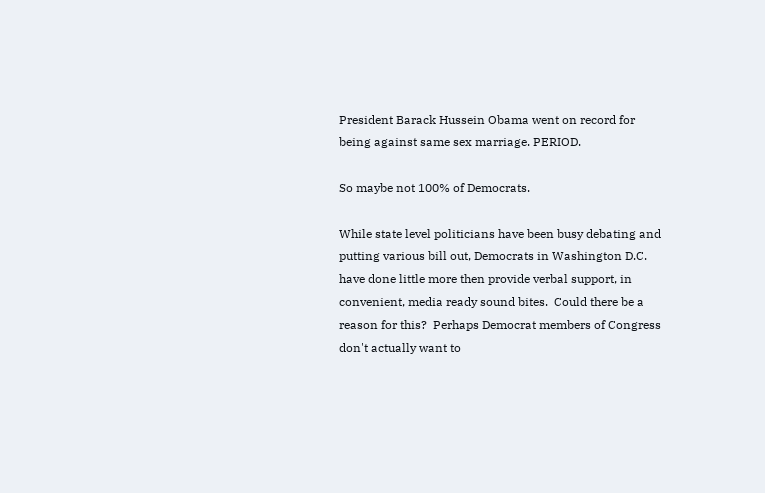President Barack Hussein Obama went on record for being against same sex marriage. PERIOD.

So maybe not 100% of Democrats.

While state level politicians have been busy debating and putting various bill out, Democrats in Washington D.C. have done little more then provide verbal support, in convenient, media ready sound bites.  Could there be a reason for this?  Perhaps Democrat members of Congress don't actually want to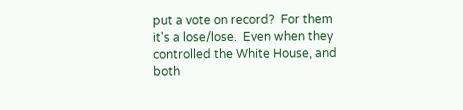put a vote on record?  For them it's a lose/lose.  Even when they controlled the White House, and both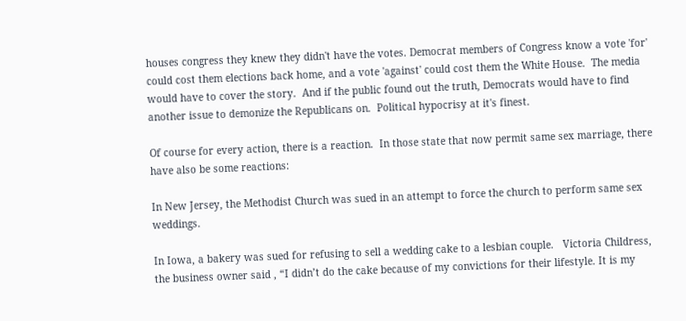houses congress they knew they didn't have the votes. Democrat members of Congress know a vote 'for' could cost them elections back home, and a vote 'against' could cost them the White House.  The media would have to cover the story.  And if the public found out the truth, Democrats would have to find another issue to demonize the Republicans on.  Political hypocrisy at it's finest.

Of course for every action, there is a reaction.  In those state that now permit same sex marriage, there have also be some reactions:

In New Jersey, the Methodist Church was sued in an attempt to force the church to perform same sex weddings.

In Iowa, a bakery was sued for refusing to sell a wedding cake to a lesbian couple.   Victoria Childress, the business owner said , “I didn’t do the cake because of my convictions for their lifestyle. It is my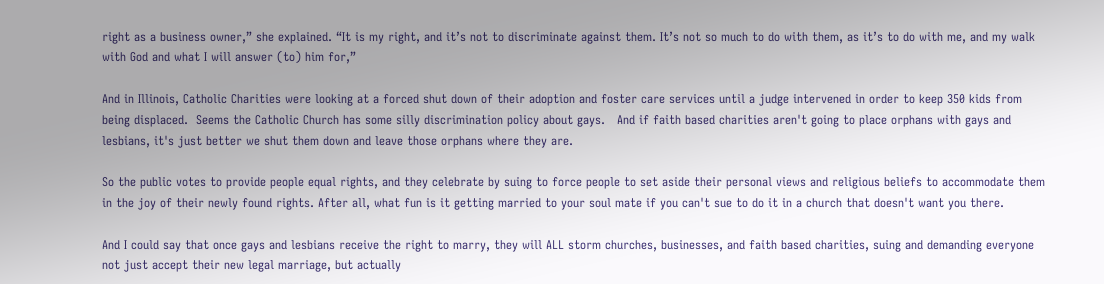right as a business owner,” she explained. “It is my right, and it’s not to discriminate against them. It’s not so much to do with them, as it’s to do with me, and my walk with God and what I will answer (to) him for,”

And in Illinois, Catholic Charities were looking at a forced shut down of their adoption and foster care services until a judge intervened in order to keep 350 kids from being displaced.  Seems the Catholic Church has some silly discrimination policy about gays.   And if faith based charities aren't going to place orphans with gays and lesbians, it's just better we shut them down and leave those orphans where they are.

So the public votes to provide people equal rights, and they celebrate by suing to force people to set aside their personal views and religious beliefs to accommodate them in the joy of their newly found rights. After all, what fun is it getting married to your soul mate if you can't sue to do it in a church that doesn't want you there.

And I could say that once gays and lesbians receive the right to marry, they will ALL storm churches, businesses, and faith based charities, suing and demanding everyone not just accept their new legal marriage, but actually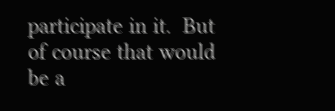participate in it.  But of course that would be a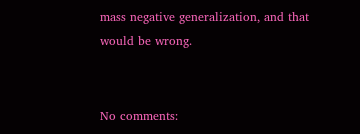mass negative generalization, and that would be wrong.


No comments: